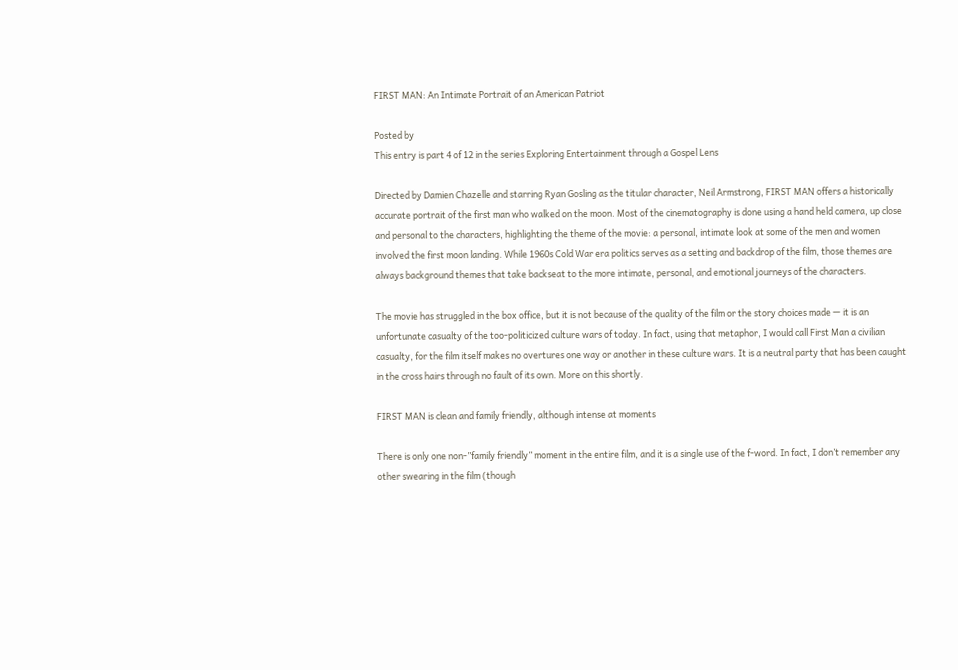FIRST MAN: An Intimate Portrait of an American Patriot

Posted by
This entry is part 4 of 12 in the series Exploring Entertainment through a Gospel Lens

Directed by Damien Chazelle and starring Ryan Gosling as the titular character, Neil Armstrong, FIRST MAN offers a historically accurate portrait of the first man who walked on the moon. Most of the cinematography is done using a hand held camera, up close and personal to the characters, highlighting the theme of the movie: a personal, intimate look at some of the men and women involved the first moon landing. While 1960s Cold War era politics serves as a setting and backdrop of the film, those themes are always background themes that take backseat to the more intimate, personal, and emotional journeys of the characters.

The movie has struggled in the box office, but it is not because of the quality of the film or the story choices made — it is an unfortunate casualty of the too-politicized culture wars of today. In fact, using that metaphor, I would call First Man a civilian casualty, for the film itself makes no overtures one way or another in these culture wars. It is a neutral party that has been caught in the cross hairs through no fault of its own. More on this shortly.

FIRST MAN is clean and family friendly, although intense at moments

There is only one non-”family friendly” moment in the entire film, and it is a single use of the f-word. In fact, I don’t remember any other swearing in the film (though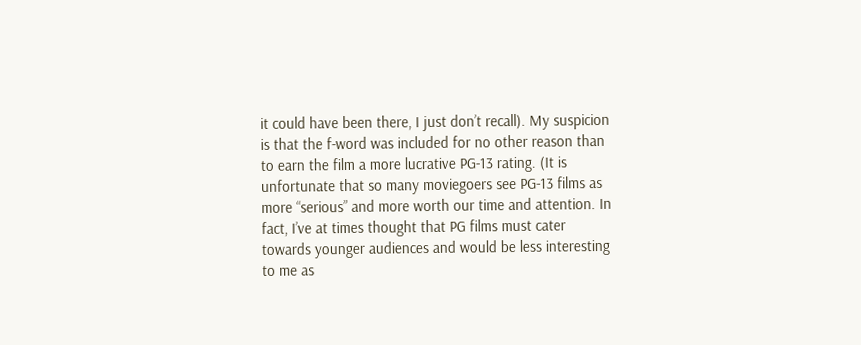it could have been there, I just don’t recall). My suspicion is that the f-word was included for no other reason than to earn the film a more lucrative PG-13 rating. (It is unfortunate that so many moviegoers see PG-13 films as more “serious” and more worth our time and attention. In fact, I’ve at times thought that PG films must cater towards younger audiences and would be less interesting to me as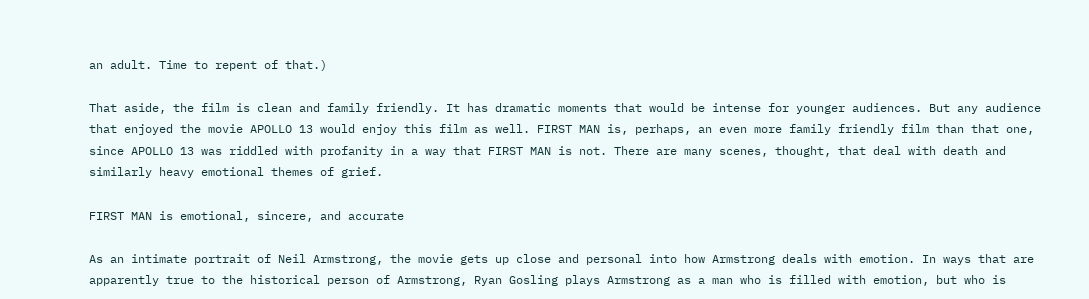an adult. Time to repent of that.)

That aside, the film is clean and family friendly. It has dramatic moments that would be intense for younger audiences. But any audience that enjoyed the movie APOLLO 13 would enjoy this film as well. FIRST MAN is, perhaps, an even more family friendly film than that one, since APOLLO 13 was riddled with profanity in a way that FIRST MAN is not. There are many scenes, thought, that deal with death and similarly heavy emotional themes of grief.

FIRST MAN is emotional, sincere, and accurate

As an intimate portrait of Neil Armstrong, the movie gets up close and personal into how Armstrong deals with emotion. In ways that are apparently true to the historical person of Armstrong, Ryan Gosling plays Armstrong as a man who is filled with emotion, but who is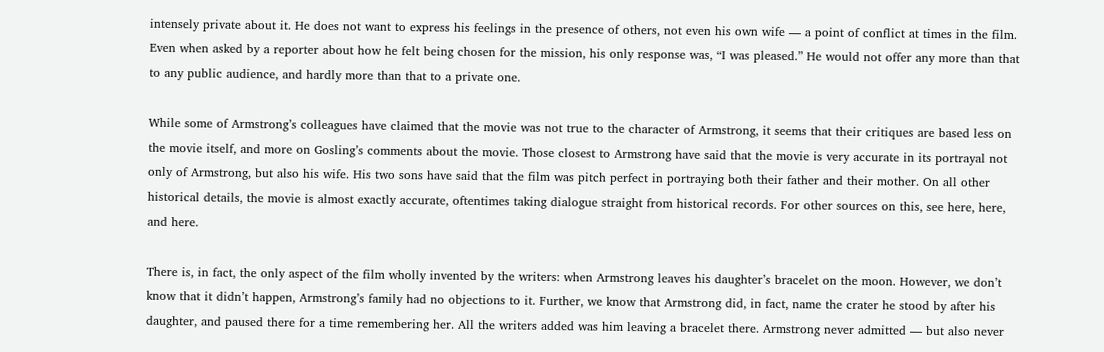intensely private about it. He does not want to express his feelings in the presence of others, not even his own wife — a point of conflict at times in the film. Even when asked by a reporter about how he felt being chosen for the mission, his only response was, “I was pleased.” He would not offer any more than that to any public audience, and hardly more than that to a private one.

While some of Armstrong’s colleagues have claimed that the movie was not true to the character of Armstrong, it seems that their critiques are based less on the movie itself, and more on Gosling’s comments about the movie. Those closest to Armstrong have said that the movie is very accurate in its portrayal not only of Armstrong, but also his wife. His two sons have said that the film was pitch perfect in portraying both their father and their mother. On all other historical details, the movie is almost exactly accurate, oftentimes taking dialogue straight from historical records. For other sources on this, see here, here, and here.

There is, in fact, the only aspect of the film wholly invented by the writers: when Armstrong leaves his daughter’s bracelet on the moon. However, we don’t know that it didn’t happen, Armstrong’s family had no objections to it. Further, we know that Armstrong did, in fact, name the crater he stood by after his daughter, and paused there for a time remembering her. All the writers added was him leaving a bracelet there. Armstrong never admitted — but also never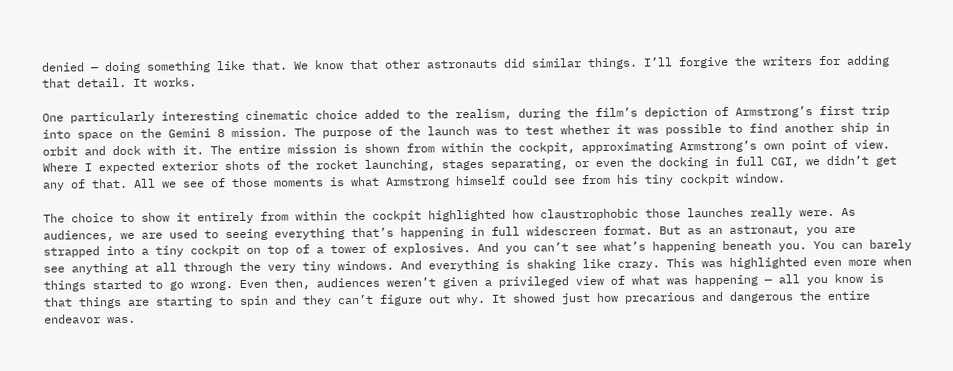denied — doing something like that. We know that other astronauts did similar things. I’ll forgive the writers for adding that detail. It works.

One particularly interesting cinematic choice added to the realism, during the film’s depiction of Armstrong’s first trip into space on the Gemini 8 mission. The purpose of the launch was to test whether it was possible to find another ship in orbit and dock with it. The entire mission is shown from within the cockpit, approximating Armstrong’s own point of view. Where I expected exterior shots of the rocket launching, stages separating, or even the docking in full CGI, we didn’t get any of that. All we see of those moments is what Armstrong himself could see from his tiny cockpit window.

The choice to show it entirely from within the cockpit highlighted how claustrophobic those launches really were. As audiences, we are used to seeing everything that’s happening in full widescreen format. But as an astronaut, you are strapped into a tiny cockpit on top of a tower of explosives. And you can’t see what’s happening beneath you. You can barely see anything at all through the very tiny windows. And everything is shaking like crazy. This was highlighted even more when things started to go wrong. Even then, audiences weren’t given a privileged view of what was happening — all you know is that things are starting to spin and they can’t figure out why. It showed just how precarious and dangerous the entire endeavor was.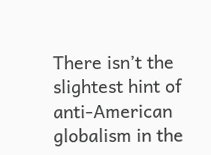There isn’t the slightest hint of anti-American globalism in the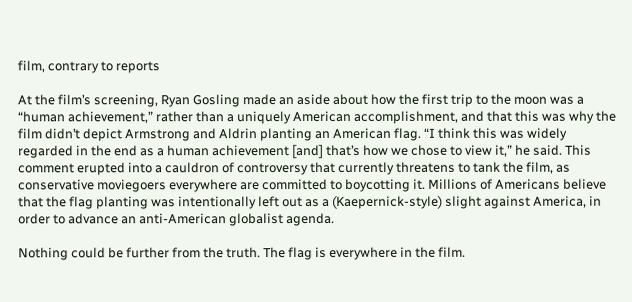film, contrary to reports

At the film’s screening, Ryan Gosling made an aside about how the first trip to the moon was a “human achievement,” rather than a uniquely American accomplishment, and that this was why the film didn’t depict Armstrong and Aldrin planting an American flag. “I think this was widely regarded in the end as a human achievement [and] that’s how we chose to view it,” he said. This comment erupted into a cauldron of controversy that currently threatens to tank the film, as conservative moviegoers everywhere are committed to boycotting it. Millions of Americans believe that the flag planting was intentionally left out as a (Kaepernick-style) slight against America, in order to advance an anti-American globalist agenda.

Nothing could be further from the truth. The flag is everywhere in the film.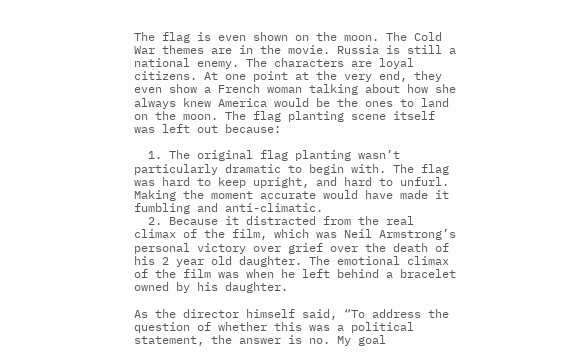The flag is even shown on the moon. The Cold War themes are in the movie. Russia is still a national enemy. The characters are loyal citizens. At one point at the very end, they even show a French woman talking about how she always knew America would be the ones to land on the moon. The flag planting scene itself was left out because:

  1. The original flag planting wasn’t particularly dramatic to begin with. The flag was hard to keep upright, and hard to unfurl. Making the moment accurate would have made it fumbling and anti-climatic.
  2. Because it distracted from the real climax of the film, which was Neil Armstrong’s personal victory over grief over the death of his 2 year old daughter. The emotional climax of the film was when he left behind a bracelet owned by his daughter.

As the director himself said, “To address the question of whether this was a political statement, the answer is no. My goal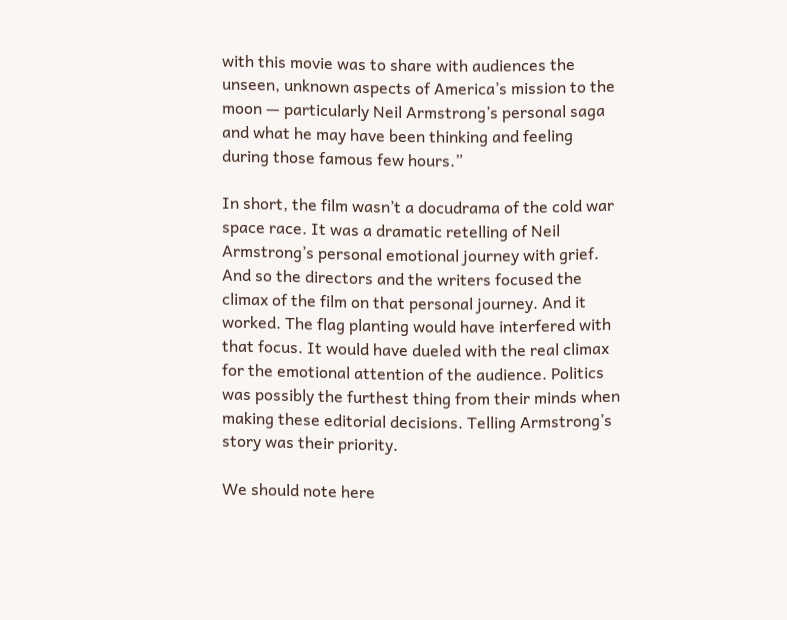with this movie was to share with audiences the unseen, unknown aspects of America’s mission to the moon — particularly Neil Armstrong’s personal saga and what he may have been thinking and feeling during those famous few hours.”

In short, the film wasn’t a docudrama of the cold war space race. It was a dramatic retelling of Neil Armstrong’s personal emotional journey with grief. And so the directors and the writers focused the climax of the film on that personal journey. And it worked. The flag planting would have interfered with that focus. It would have dueled with the real climax for the emotional attention of the audience. Politics was possibly the furthest thing from their minds when making these editorial decisions. Telling Armstrong’s story was their priority.

We should note here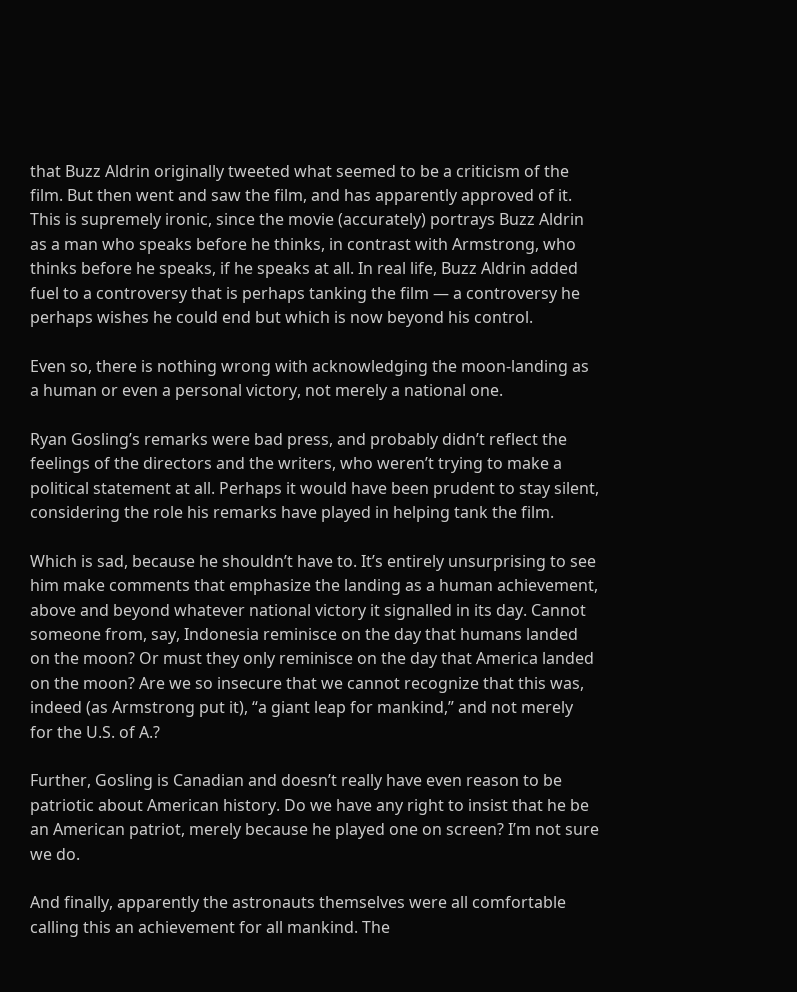that Buzz Aldrin originally tweeted what seemed to be a criticism of the film. But then went and saw the film, and has apparently approved of it. This is supremely ironic, since the movie (accurately) portrays Buzz Aldrin as a man who speaks before he thinks, in contrast with Armstrong, who thinks before he speaks, if he speaks at all. In real life, Buzz Aldrin added fuel to a controversy that is perhaps tanking the film — a controversy he perhaps wishes he could end but which is now beyond his control.

Even so, there is nothing wrong with acknowledging the moon-landing as a human or even a personal victory, not merely a national one.

Ryan Gosling’s remarks were bad press, and probably didn’t reflect the feelings of the directors and the writers, who weren’t trying to make a political statement at all. Perhaps it would have been prudent to stay silent, considering the role his remarks have played in helping tank the film.

Which is sad, because he shouldn’t have to. It’s entirely unsurprising to see him make comments that emphasize the landing as a human achievement, above and beyond whatever national victory it signalled in its day. Cannot someone from, say, Indonesia reminisce on the day that humans landed on the moon? Or must they only reminisce on the day that America landed on the moon? Are we so insecure that we cannot recognize that this was, indeed (as Armstrong put it), “a giant leap for mankind,” and not merely for the U.S. of A.?

Further, Gosling is Canadian and doesn’t really have even reason to be patriotic about American history. Do we have any right to insist that he be an American patriot, merely because he played one on screen? I’m not sure we do.

And finally, apparently the astronauts themselves were all comfortable calling this an achievement for all mankind. The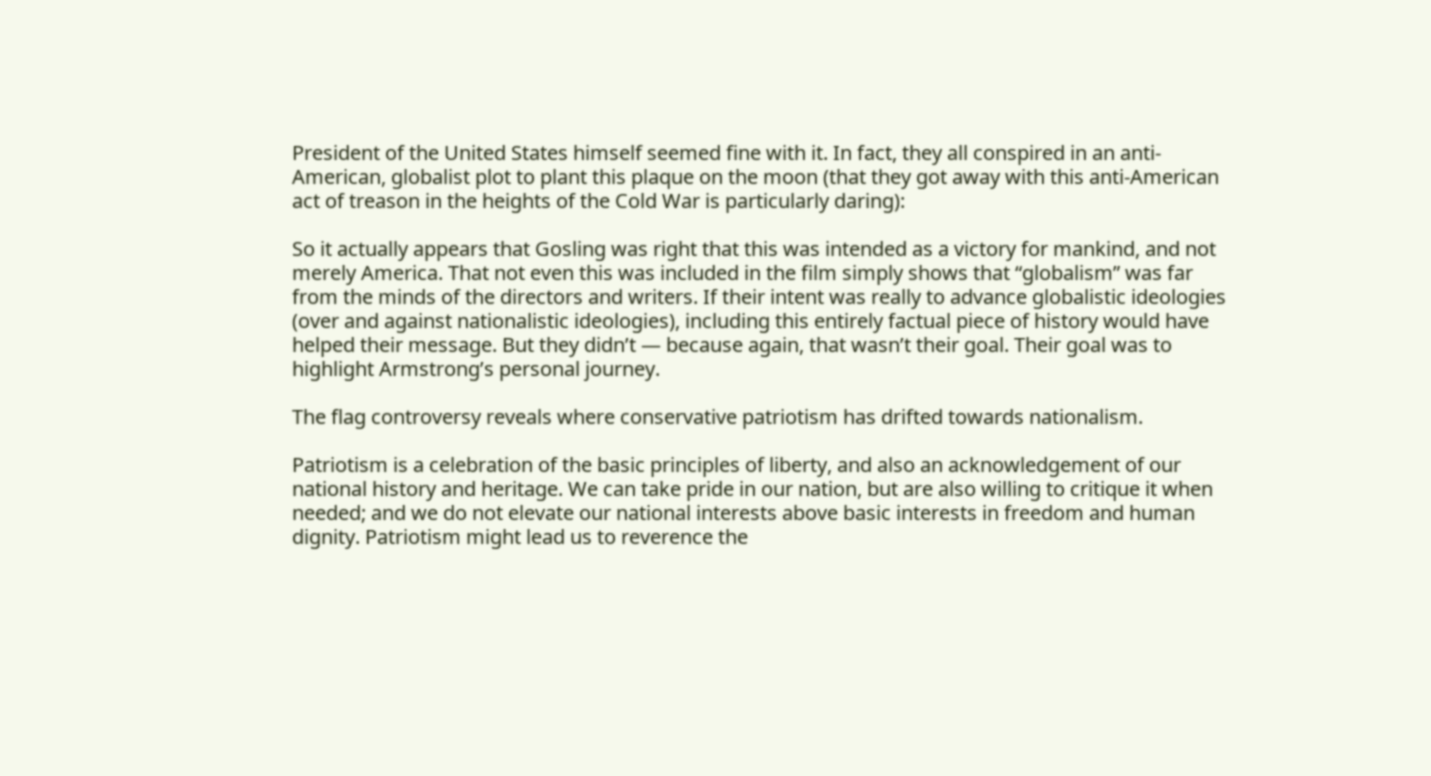President of the United States himself seemed fine with it. In fact, they all conspired in an anti-American, globalist plot to plant this plaque on the moon (that they got away with this anti-American act of treason in the heights of the Cold War is particularly daring):

So it actually appears that Gosling was right that this was intended as a victory for mankind, and not merely America. That not even this was included in the film simply shows that “globalism” was far from the minds of the directors and writers. If their intent was really to advance globalistic ideologies (over and against nationalistic ideologies), including this entirely factual piece of history would have helped their message. But they didn’t — because again, that wasn’t their goal. Their goal was to highlight Armstrong’s personal journey.

The flag controversy reveals where conservative patriotism has drifted towards nationalism.

Patriotism is a celebration of the basic principles of liberty, and also an acknowledgement of our national history and heritage. We can take pride in our nation, but are also willing to critique it when needed; and we do not elevate our national interests above basic interests in freedom and human dignity. Patriotism might lead us to reverence the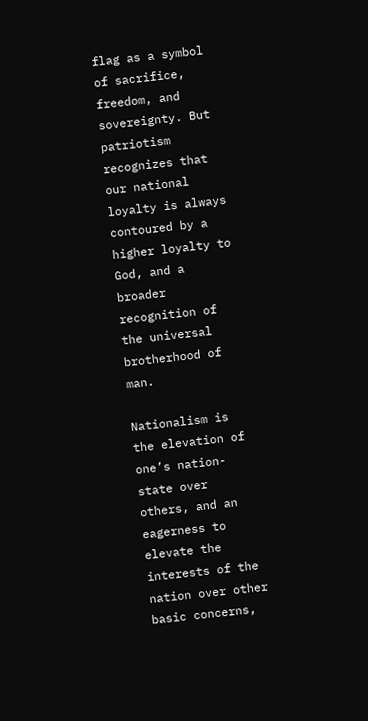flag as a symbol of sacrifice, freedom, and sovereignty. But patriotism recognizes that our national loyalty is always contoured by a higher loyalty to God, and a broader recognition of the universal brotherhood of man.

Nationalism is the elevation of one’s nation-state over others, and an eagerness to elevate the interests of the nation over other basic concerns,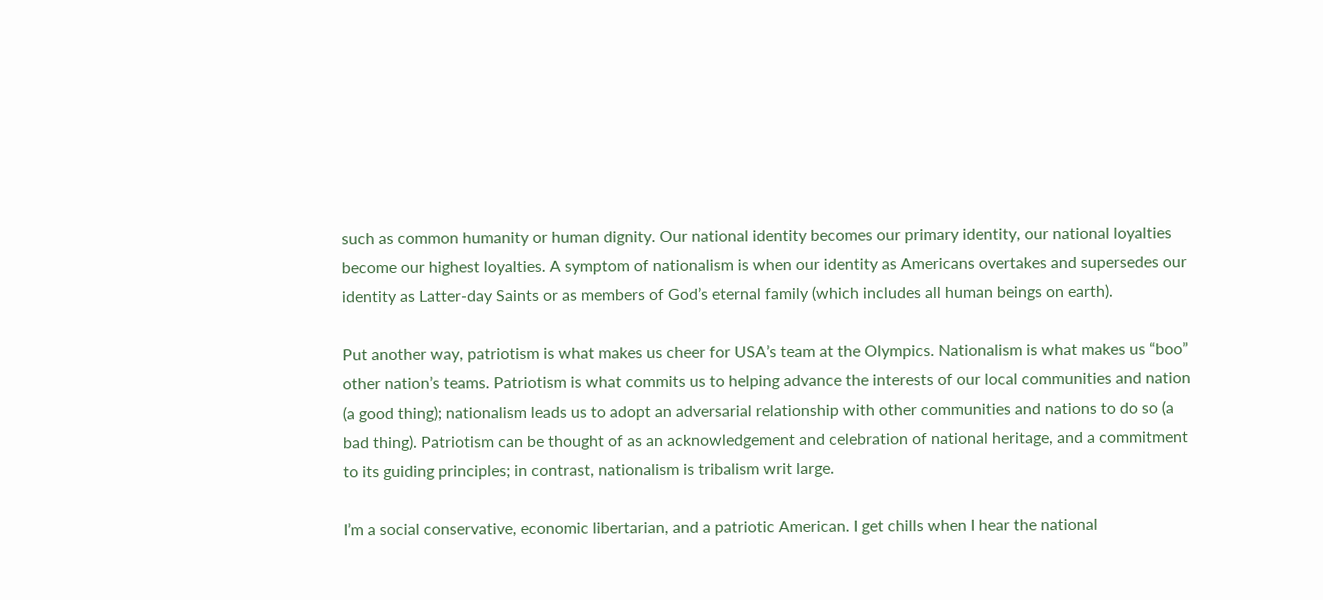such as common humanity or human dignity. Our national identity becomes our primary identity, our national loyalties become our highest loyalties. A symptom of nationalism is when our identity as Americans overtakes and supersedes our identity as Latter-day Saints or as members of God’s eternal family (which includes all human beings on earth).

Put another way, patriotism is what makes us cheer for USA’s team at the Olympics. Nationalism is what makes us “boo” other nation’s teams. Patriotism is what commits us to helping advance the interests of our local communities and nation (a good thing); nationalism leads us to adopt an adversarial relationship with other communities and nations to do so (a bad thing). Patriotism can be thought of as an acknowledgement and celebration of national heritage, and a commitment to its guiding principles; in contrast, nationalism is tribalism writ large.

I’m a social conservative, economic libertarian, and a patriotic American. I get chills when I hear the national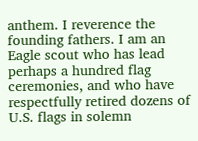anthem. I reverence the founding fathers. I am an Eagle scout who has lead perhaps a hundred flag ceremonies, and who have respectfully retired dozens of U.S. flags in solemn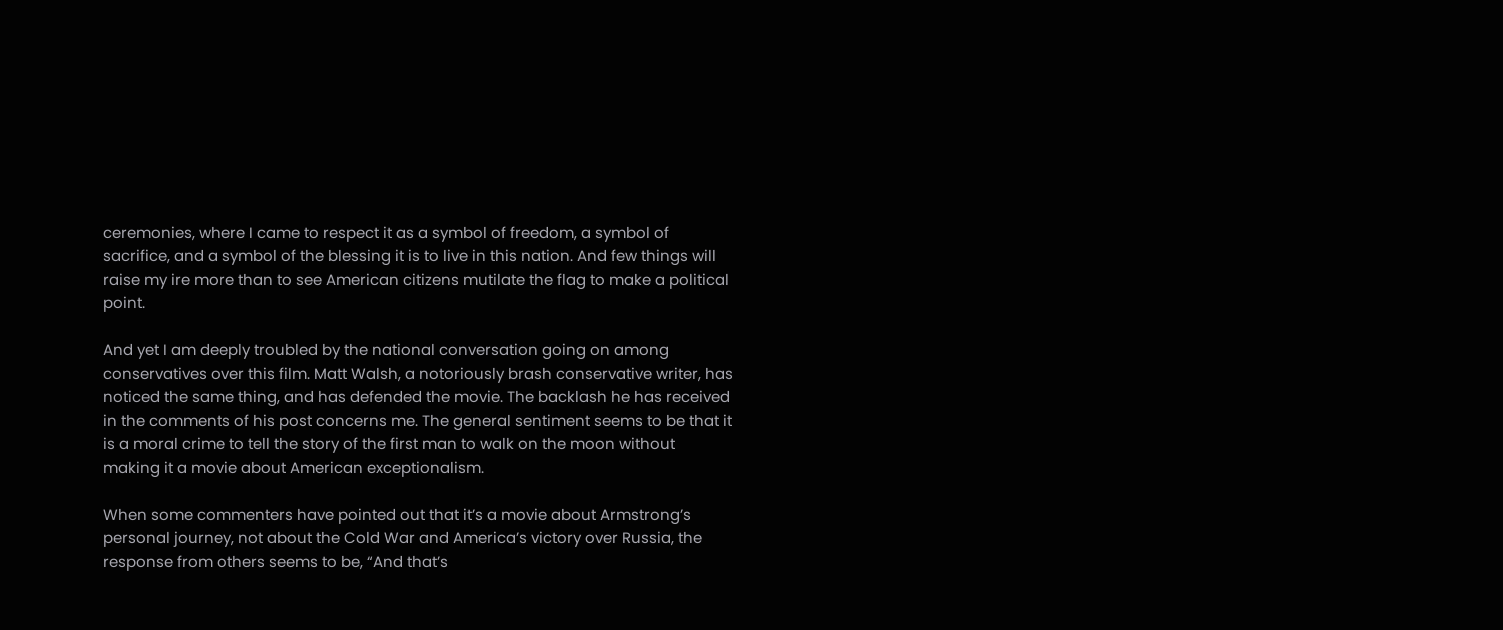ceremonies, where I came to respect it as a symbol of freedom, a symbol of sacrifice, and a symbol of the blessing it is to live in this nation. And few things will raise my ire more than to see American citizens mutilate the flag to make a political point.

And yet I am deeply troubled by the national conversation going on among conservatives over this film. Matt Walsh, a notoriously brash conservative writer, has noticed the same thing, and has defended the movie. The backlash he has received in the comments of his post concerns me. The general sentiment seems to be that it is a moral crime to tell the story of the first man to walk on the moon without making it a movie about American exceptionalism.

When some commenters have pointed out that it’s a movie about Armstrong’s personal journey, not about the Cold War and America’s victory over Russia, the response from others seems to be, “And that’s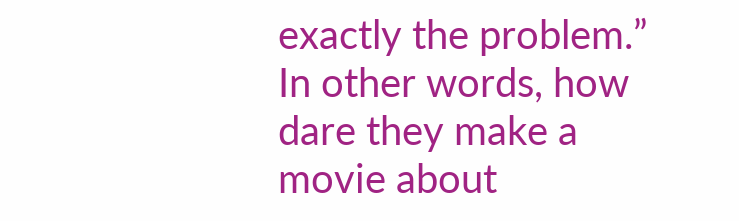exactly the problem.” In other words, how dare they make a movie about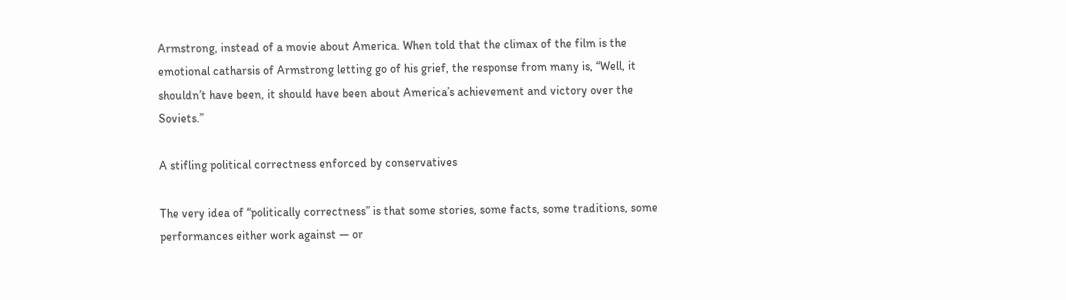Armstrong, instead of a movie about America. When told that the climax of the film is the emotional catharsis of Armstrong letting go of his grief, the response from many is, “Well, it shouldn’t have been, it should have been about America’s achievement and victory over the Soviets.”

A stifling political correctness enforced by conservatives

The very idea of “politically correctness” is that some stories, some facts, some traditions, some performances either work against — or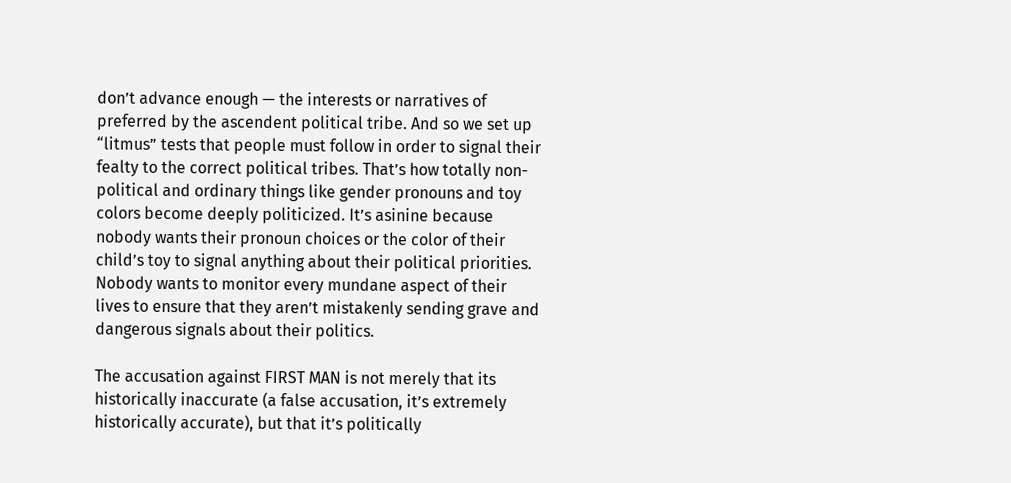don’t advance enough — the interests or narratives of preferred by the ascendent political tribe. And so we set up “litmus” tests that people must follow in order to signal their fealty to the correct political tribes. That’s how totally non-political and ordinary things like gender pronouns and toy colors become deeply politicized. It’s asinine because nobody wants their pronoun choices or the color of their child’s toy to signal anything about their political priorities. Nobody wants to monitor every mundane aspect of their lives to ensure that they aren’t mistakenly sending grave and dangerous signals about their politics.

The accusation against FIRST MAN is not merely that its historically inaccurate (a false accusation, it’s extremely historically accurate), but that it’s politically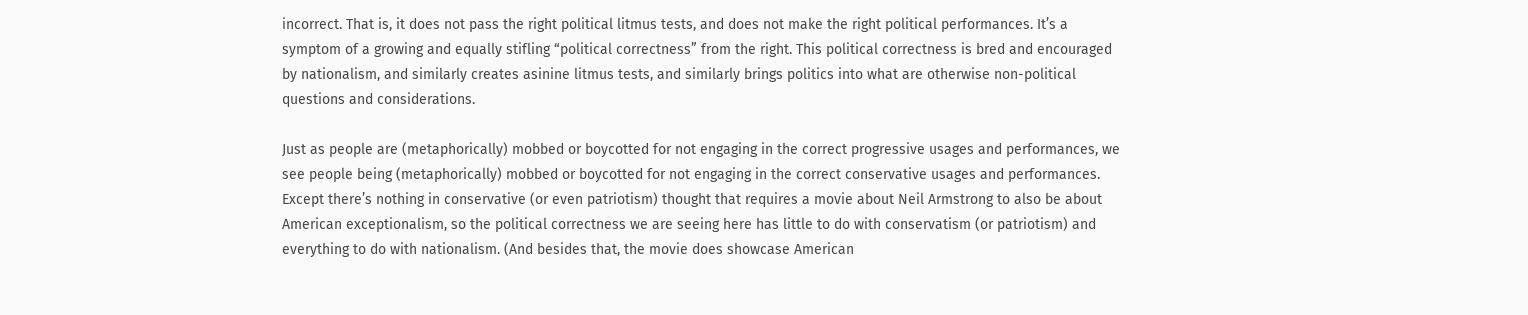incorrect. That is, it does not pass the right political litmus tests, and does not make the right political performances. It’s a symptom of a growing and equally stifling “political correctness” from the right. This political correctness is bred and encouraged  by nationalism, and similarly creates asinine litmus tests, and similarly brings politics into what are otherwise non-political questions and considerations.

Just as people are (metaphorically) mobbed or boycotted for not engaging in the correct progressive usages and performances, we see people being (metaphorically) mobbed or boycotted for not engaging in the correct conservative usages and performances. Except there’s nothing in conservative (or even patriotism) thought that requires a movie about Neil Armstrong to also be about American exceptionalism, so the political correctness we are seeing here has little to do with conservatism (or patriotism) and everything to do with nationalism. (And besides that, the movie does showcase American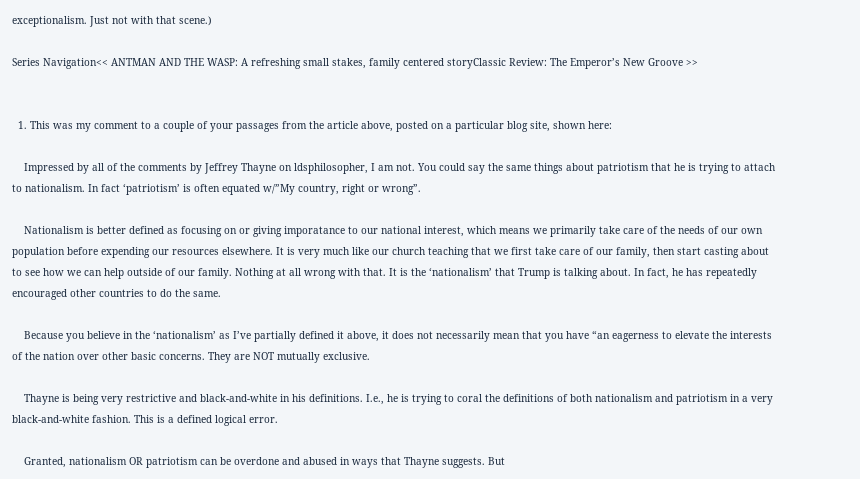exceptionalism. Just not with that scene.)

Series Navigation<< ANTMAN AND THE WASP: A refreshing small stakes, family centered storyClassic Review: The Emperor’s New Groove >>


  1. This was my comment to a couple of your passages from the article above, posted on a particular blog site, shown here:

    Impressed by all of the comments by Jeffrey Thayne on ldsphilosopher, I am not. You could say the same things about patriotism that he is trying to attach to nationalism. In fact ‘patriotism’ is often equated w/”My country, right or wrong”.

    Nationalism is better defined as focusing on or giving imporatance to our national interest, which means we primarily take care of the needs of our own population before expending our resources elsewhere. It is very much like our church teaching that we first take care of our family, then start casting about to see how we can help outside of our family. Nothing at all wrong with that. It is the ‘nationalism’ that Trump is talking about. In fact, he has repeatedly encouraged other countries to do the same.

    Because you believe in the ‘nationalism’ as I’ve partially defined it above, it does not necessarily mean that you have “an eagerness to elevate the interests of the nation over other basic concerns. They are NOT mutually exclusive.

    Thayne is being very restrictive and black-and-white in his definitions. I.e., he is trying to coral the definitions of both nationalism and patriotism in a very black-and-white fashion. This is a defined logical error.

    Granted, nationalism OR patriotism can be overdone and abused in ways that Thayne suggests. But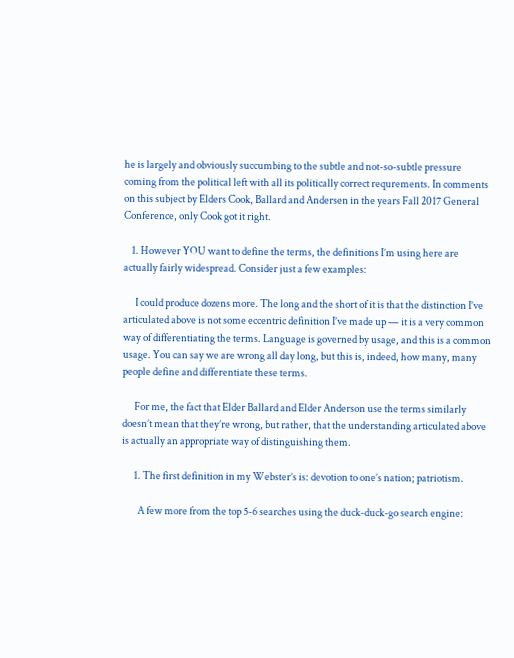he is largely and obviously succumbing to the subtle and not-so-subtle pressure coming from the political left with all its politically correct requrements. In comments on this subject by Elders Cook, Ballard and Andersen in the years Fall 2017 General Conference, only Cook got it right.

    1. However YOU want to define the terms, the definitions I’m using here are actually fairly widespread. Consider just a few examples:

      I could produce dozens more. The long and the short of it is that the distinction I’ve articulated above is not some eccentric definition I’ve made up — it is a very common way of differentiating the terms. Language is governed by usage, and this is a common usage. You can say we are wrong all day long, but this is, indeed, how many, many people define and differentiate these terms.

      For me, the fact that Elder Ballard and Elder Anderson use the terms similarly doesn’t mean that they’re wrong, but rather, that the understanding articulated above is actually an appropriate way of distinguishing them.

      1. The first definition in my Webster’s is: devotion to one’s nation; patriotism.

        A few more from the top 5-6 searches using the duck-duck-go search engine: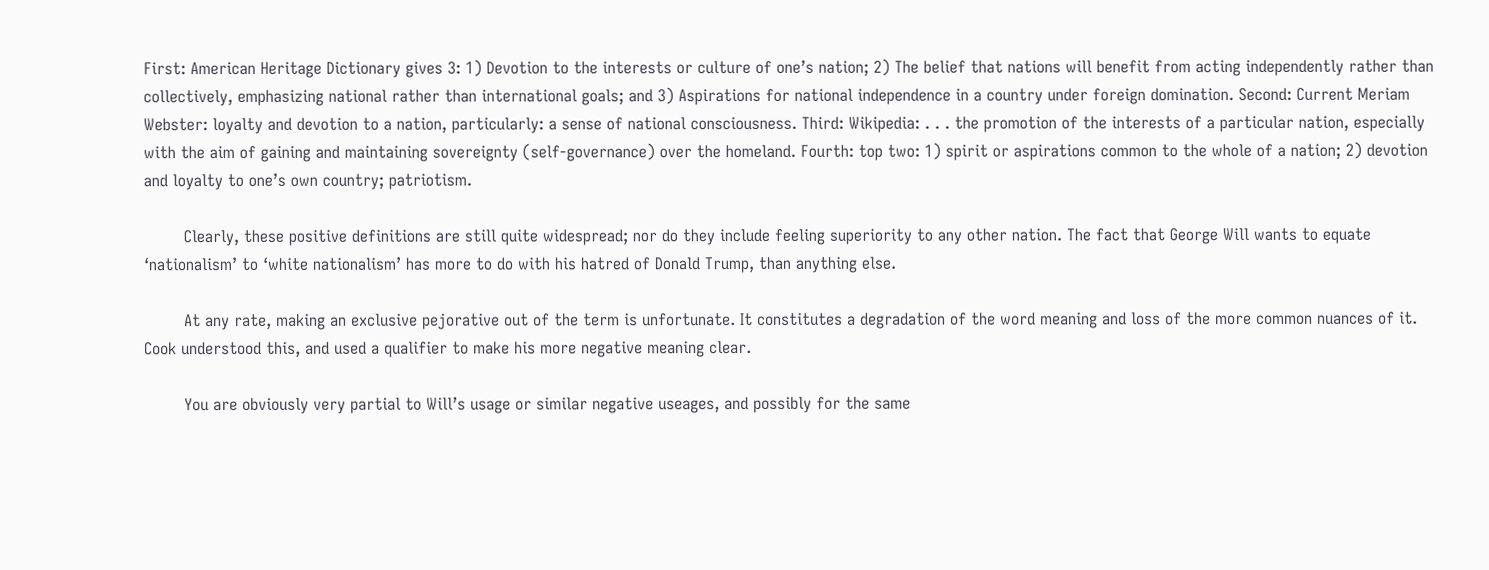First: American Heritage Dictionary gives 3: 1) Devotion to the interests or culture of one’s nation; 2) The belief that nations will benefit from acting independently rather than collectively, emphasizing national rather than international goals; and 3) Aspirations for national independence in a country under foreign domination. Second: Current Meriam Webster: loyalty and devotion to a nation, particularly: a sense of national consciousness. Third: Wikipedia: . . . the promotion of the interests of a particular nation, especially with the aim of gaining and maintaining sovereignty (self-governance) over the homeland. Fourth: top two: 1) spirit or aspirations common to the whole of a nation; 2) devotion and loyalty to one’s own country; patriotism.

        Clearly, these positive definitions are still quite widespread; nor do they include feeling superiority to any other nation. The fact that George Will wants to equate ‘nationalism’ to ‘white nationalism’ has more to do with his hatred of Donald Trump, than anything else.

        At any rate, making an exclusive pejorative out of the term is unfortunate. It constitutes a degradation of the word meaning and loss of the more common nuances of it. Cook understood this, and used a qualifier to make his more negative meaning clear.

        You are obviously very partial to Will’s usage or similar negative useages, and possibly for the same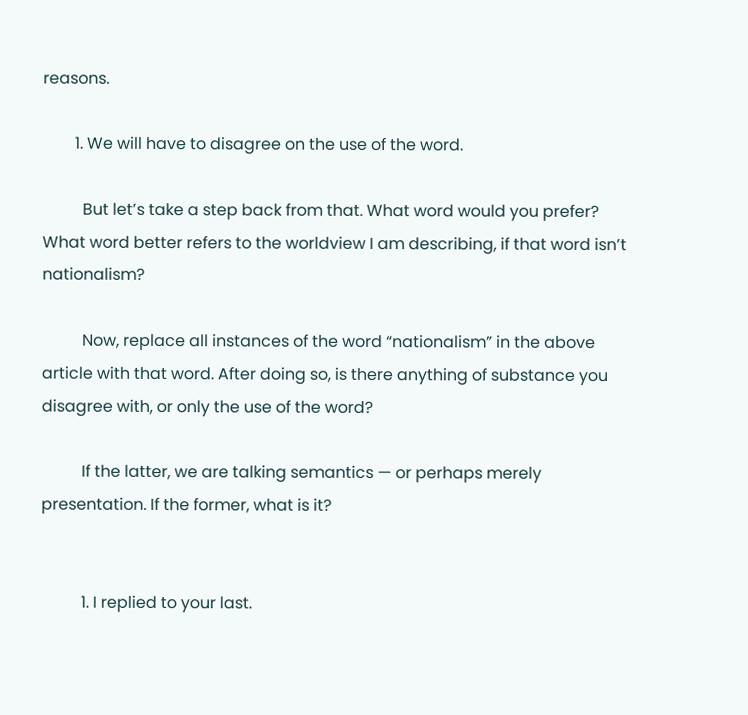reasons.

        1. We will have to disagree on the use of the word.

          But let’s take a step back from that. What word would you prefer? What word better refers to the worldview I am describing, if that word isn’t nationalism?

          Now, replace all instances of the word “nationalism” in the above article with that word. After doing so, is there anything of substance you disagree with, or only the use of the word?

          If the latter, we are talking semantics — or perhaps merely presentation. If the former, what is it?


          1. I replied to your last.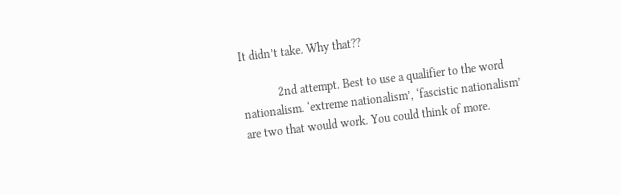It didn’t take. Why that??

            2nd attempt. Best to use a qualifier to the word nationalism. ‘extreme nationalism’, ‘fascistic nationalism’ are two that would work. You could think of more.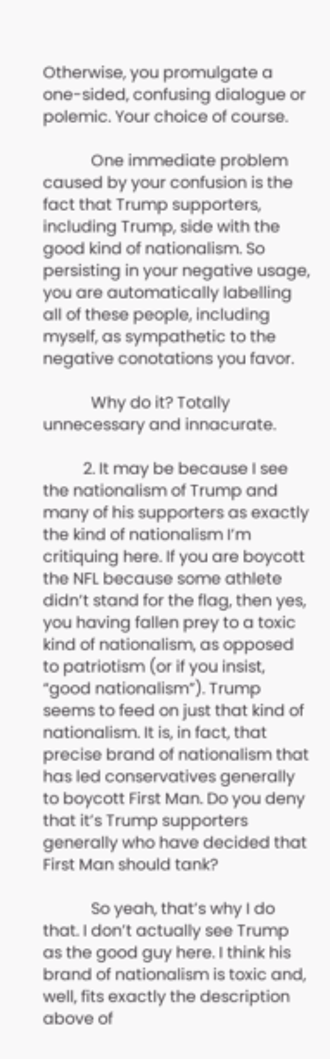Otherwise, you promulgate a one-sided, confusing dialogue or polemic. Your choice of course.

            One immediate problem caused by your confusion is the fact that Trump supporters, including Trump, side with the good kind of nationalism. So persisting in your negative usage, you are automatically labelling all of these people, including myself, as sympathetic to the negative conotations you favor.

            Why do it? Totally unnecessary and innacurate.

          2. It may be because I see the nationalism of Trump and many of his supporters as exactly the kind of nationalism I’m critiquing here. If you are boycott the NFL because some athlete didn’t stand for the flag, then yes, you having fallen prey to a toxic kind of nationalism, as opposed to patriotism (or if you insist, “good nationalism”). Trump seems to feed on just that kind of nationalism. It is, in fact, that precise brand of nationalism that has led conservatives generally to boycott First Man. Do you deny that it’s Trump supporters generally who have decided that First Man should tank?

            So yeah, that’s why I do that. I don’t actually see Trump as the good guy here. I think his brand of nationalism is toxic and, well, fits exactly the description above of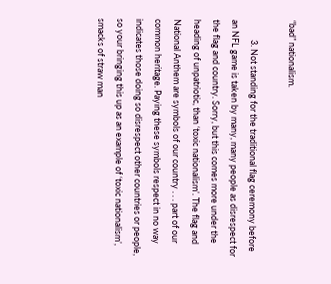“bad” nationalism.

          3. Not standing for the traditional flag ceremony before an NFL game is taken by many, many people as disrespect for the flag and country. Sorry, but this comes more under the heading of unpatriotic, than ‘toxic nationalism’. The flag and National Anthem are symbols of our country . . . part of our common heritage. Paying these symbols respect in no way indicates those doing so disrespect other countries or people, so your bringing this up as an example of ‘toxic nationalism’, smacks of straw man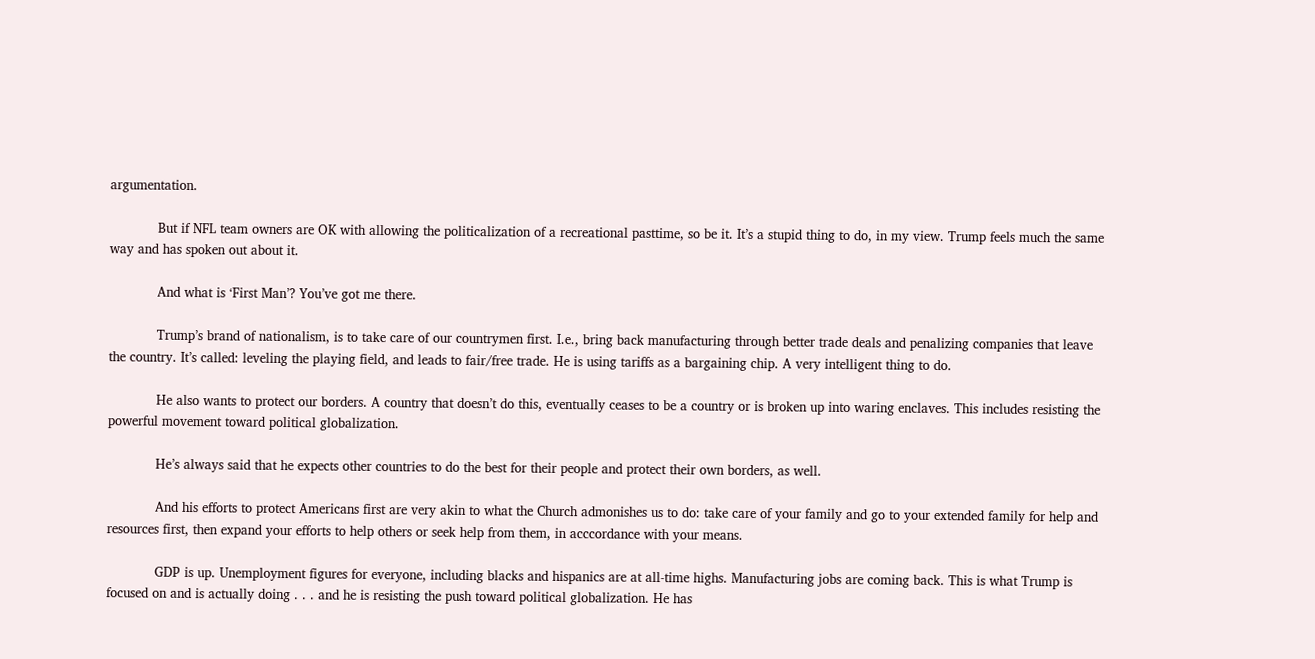argumentation.

            But if NFL team owners are OK with allowing the politicalization of a recreational pasttime, so be it. It’s a stupid thing to do, in my view. Trump feels much the same way and has spoken out about it.

            And what is ‘First Man’? You’ve got me there.

            Trump’s brand of nationalism, is to take care of our countrymen first. I.e., bring back manufacturing through better trade deals and penalizing companies that leave the country. It’s called: leveling the playing field, and leads to fair/free trade. He is using tariffs as a bargaining chip. A very intelligent thing to do.

            He also wants to protect our borders. A country that doesn’t do this, eventually ceases to be a country or is broken up into waring enclaves. This includes resisting the powerful movement toward political globalization.

            He’s always said that he expects other countries to do the best for their people and protect their own borders, as well.

            And his efforts to protect Americans first are very akin to what the Church admonishes us to do: take care of your family and go to your extended family for help and resources first, then expand your efforts to help others or seek help from them, in acccordance with your means.

            GDP is up. Unemployment figures for everyone, including blacks and hispanics are at all-time highs. Manufacturing jobs are coming back. This is what Trump is focused on and is actually doing . . . and he is resisting the push toward political globalization. He has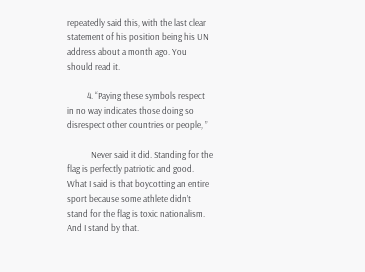repeatedly said this, with the last clear statement of his position being his UN address about a month ago. You should read it.

          4. “Paying these symbols respect in no way indicates those doing so disrespect other countries or people, ”

            Never said it did. Standing for the flag is perfectly patriotic and good. What I said is that boycotting an entire sport because some athlete didn’t stand for the flag is toxic nationalism. And I stand by that.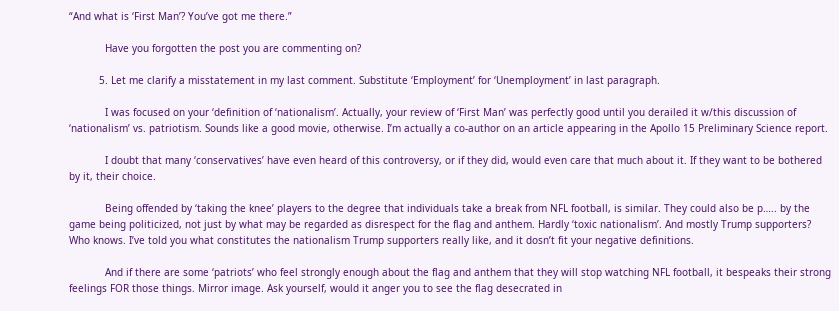“And what is ‘First Man’? You’ve got me there.”

            Have you forgotten the post you are commenting on?

          5. Let me clarify a misstatement in my last comment. Substitute ‘Employment’ for ‘Unemployment’ in last paragraph.

            I was focused on your ‘definition of ‘nationalism’. Actually, your review of ‘First Man’ was perfectly good until you derailed it w/this discussion of ‘nationalism’ vs. patriotism. Sounds like a good movie, otherwise. I’m actually a co-author on an article appearing in the Apollo 15 Preliminary Science report.

            I doubt that many ‘conservatives’ have even heard of this controversy, or if they did, would even care that much about it. If they want to be bothered by it, their choice.

            Being offended by ‘taking the knee’ players to the degree that individuals take a break from NFL football, is similar. They could also be p….. by the game being politicized, not just by what may be regarded as disrespect for the flag and anthem. Hardly ‘toxic nationalism’. And mostly Trump supporters? Who knows. I’ve told you what constitutes the nationalism Trump supporters really like, and it dosn’t fit your negative definitions.

            And if there are some ‘patriots’ who feel strongly enough about the flag and anthem that they will stop watching NFL football, it bespeaks their strong feelings FOR those things. Mirror image. Ask yourself, would it anger you to see the flag desecrated in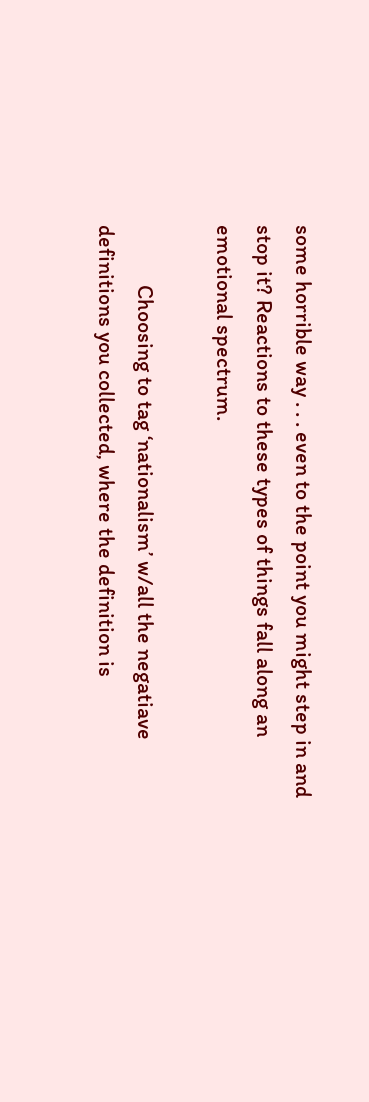some horrible way . . . even to the point you might step in and stop it? Reactions to these types of things fall along an emotional spectrum.

            Choosing to tag ‘nationalism’ w/all the negatiave definitions you collected, where the definition is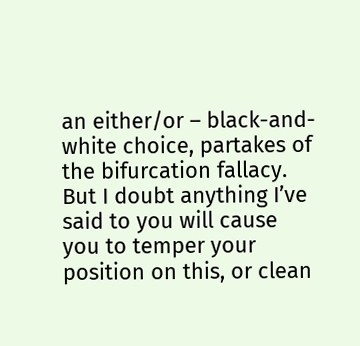an either/or – black-and-white choice, partakes of the bifurcation fallacy. But I doubt anything I’ve said to you will cause you to temper your position on this, or clean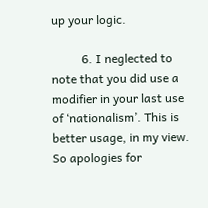up your logic.

          6. I neglected to note that you did use a modifier in your last use of ‘nationalism’. This is better usage, in my view. So apologies for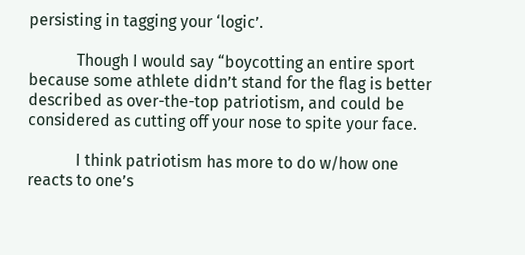persisting in tagging your ‘logic’.

            Though I would say “boycotting an entire sport because some athlete didn’t stand for the flag is better described as over-the-top patriotism, and could be considered as cutting off your nose to spite your face.

            I think patriotism has more to do w/how one reacts to one’s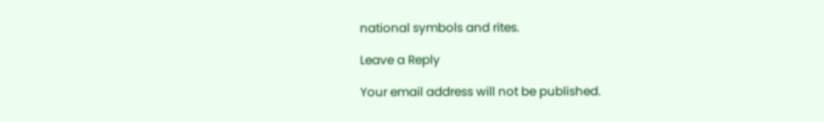national symbols and rites.

Leave a Reply

Your email address will not be published.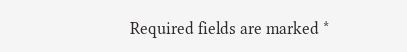Required fields are marked *